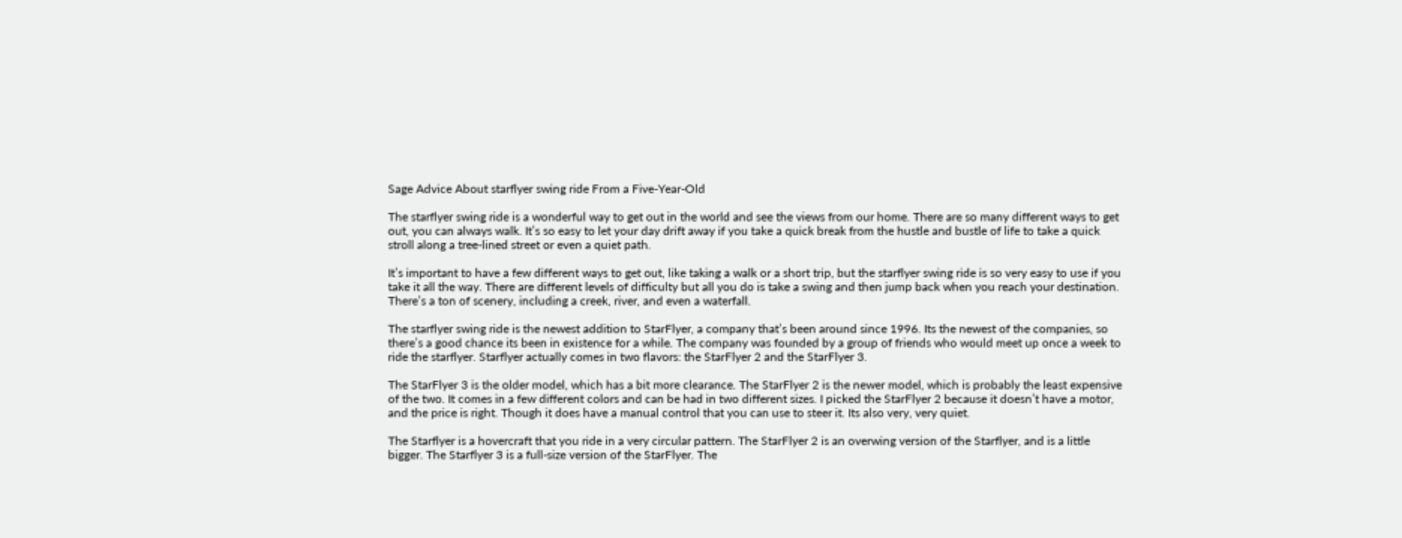Sage Advice About starflyer swing ride From a Five-Year-Old

The starflyer swing ride is a wonderful way to get out in the world and see the views from our home. There are so many different ways to get out, you can always walk. It’s so easy to let your day drift away if you take a quick break from the hustle and bustle of life to take a quick stroll along a tree-lined street or even a quiet path.

It’s important to have a few different ways to get out, like taking a walk or a short trip, but the starflyer swing ride is so very easy to use if you take it all the way. There are different levels of difficulty but all you do is take a swing and then jump back when you reach your destination. There’s a ton of scenery, including a creek, river, and even a waterfall.

The starflyer swing ride is the newest addition to StarFlyer, a company that’s been around since 1996. Its the newest of the companies, so there’s a good chance its been in existence for a while. The company was founded by a group of friends who would meet up once a week to ride the starflyer. Starflyer actually comes in two flavors: the StarFlyer 2 and the StarFlyer 3.

The StarFlyer 3 is the older model, which has a bit more clearance. The StarFlyer 2 is the newer model, which is probably the least expensive of the two. It comes in a few different colors and can be had in two different sizes. I picked the StarFlyer 2 because it doesn’t have a motor, and the price is right. Though it does have a manual control that you can use to steer it. Its also very, very quiet.

The Starflyer is a hovercraft that you ride in a very circular pattern. The StarFlyer 2 is an overwing version of the Starflyer, and is a little bigger. The Starflyer 3 is a full-size version of the StarFlyer. The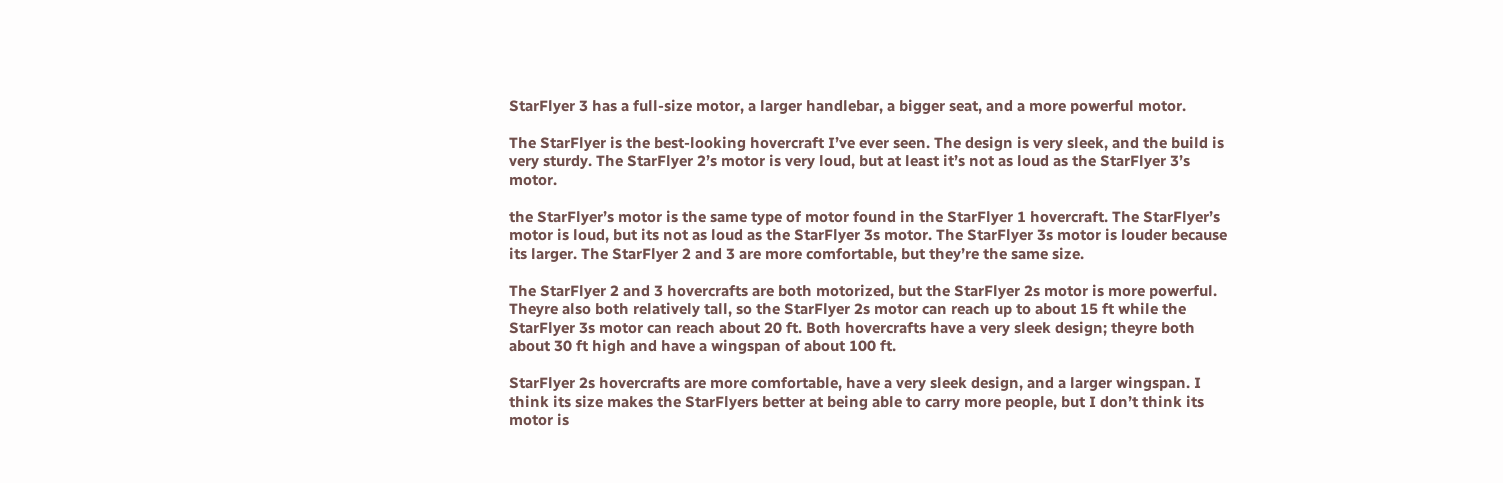StarFlyer 3 has a full-size motor, a larger handlebar, a bigger seat, and a more powerful motor.

The StarFlyer is the best-looking hovercraft I’ve ever seen. The design is very sleek, and the build is very sturdy. The StarFlyer 2’s motor is very loud, but at least it’s not as loud as the StarFlyer 3’s motor.

the StarFlyer’s motor is the same type of motor found in the StarFlyer 1 hovercraft. The StarFlyer’s motor is loud, but its not as loud as the StarFlyer 3s motor. The StarFlyer 3s motor is louder because its larger. The StarFlyer 2 and 3 are more comfortable, but they’re the same size.

The StarFlyer 2 and 3 hovercrafts are both motorized, but the StarFlyer 2s motor is more powerful. Theyre also both relatively tall, so the StarFlyer 2s motor can reach up to about 15 ft while the StarFlyer 3s motor can reach about 20 ft. Both hovercrafts have a very sleek design; theyre both about 30 ft high and have a wingspan of about 100 ft.

StarFlyer 2s hovercrafts are more comfortable, have a very sleek design, and a larger wingspan. I think its size makes the StarFlyers better at being able to carry more people, but I don’t think its motor is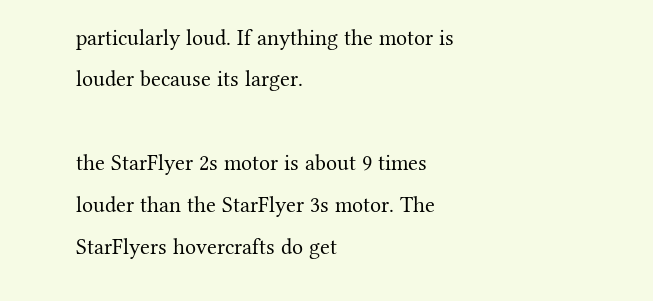particularly loud. If anything the motor is louder because its larger.

the StarFlyer 2s motor is about 9 times louder than the StarFlyer 3s motor. The StarFlyers hovercrafts do get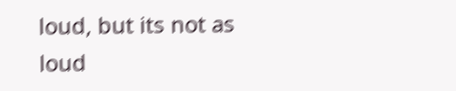loud, but its not as loud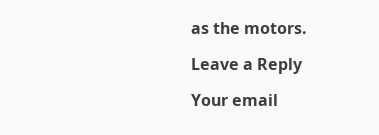as the motors.

Leave a Reply

Your email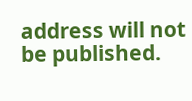address will not be published.